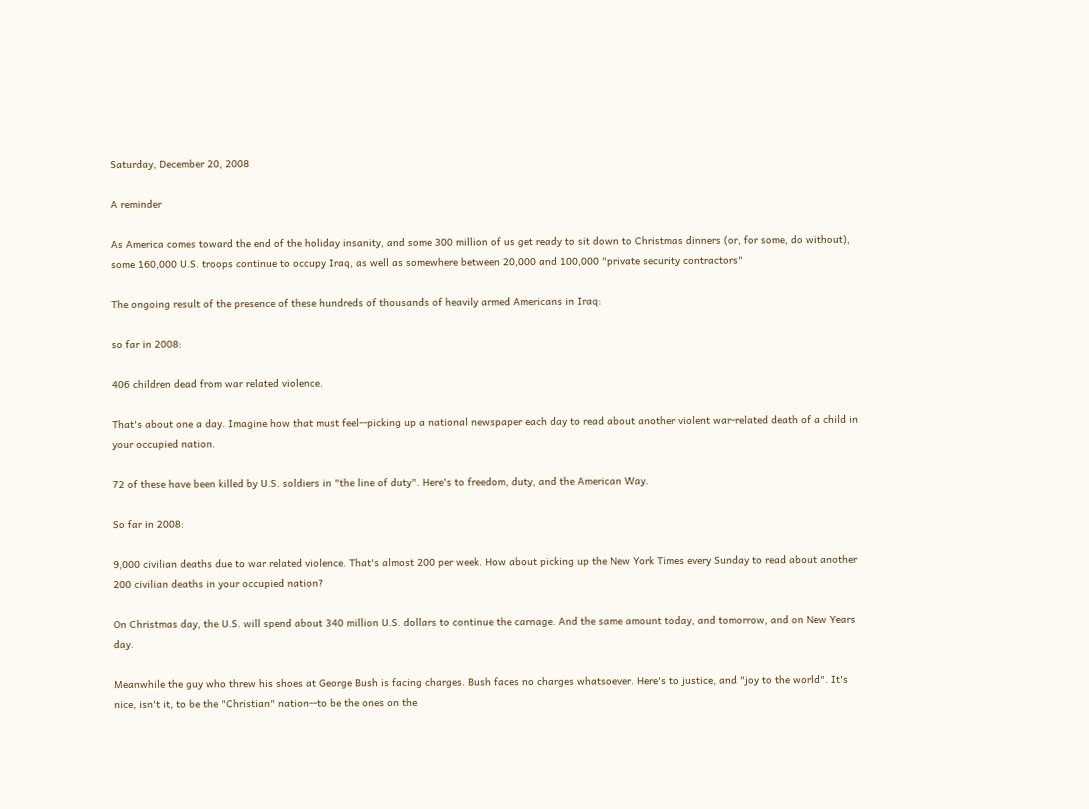Saturday, December 20, 2008

A reminder

As America comes toward the end of the holiday insanity, and some 300 million of us get ready to sit down to Christmas dinners (or, for some, do without), some 160,000 U.S. troops continue to occupy Iraq, as well as somewhere between 20,000 and 100,000 "private security contractors"

The ongoing result of the presence of these hundreds of thousands of heavily armed Americans in Iraq:

so far in 2008:

406 children dead from war related violence.

That's about one a day. Imagine how that must feel--picking up a national newspaper each day to read about another violent war-related death of a child in your occupied nation.

72 of these have been killed by U.S. soldiers in "the line of duty". Here's to freedom, duty, and the American Way.

So far in 2008:

9,000 civilian deaths due to war related violence. That's almost 200 per week. How about picking up the New York Times every Sunday to read about another 200 civilian deaths in your occupied nation?

On Christmas day, the U.S. will spend about 340 million U.S. dollars to continue the carnage. And the same amount today, and tomorrow, and on New Years day.

Meanwhile the guy who threw his shoes at George Bush is facing charges. Bush faces no charges whatsoever. Here's to justice, and "joy to the world". It's nice, isn't it, to be the "Christian" nation--to be the ones on the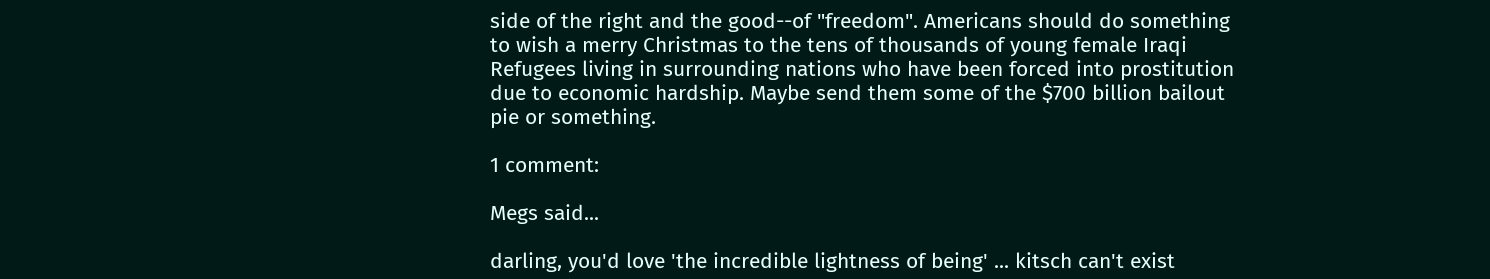side of the right and the good--of "freedom". Americans should do something to wish a merry Christmas to the tens of thousands of young female Iraqi Refugees living in surrounding nations who have been forced into prostitution due to economic hardship. Maybe send them some of the $700 billion bailout pie or something.

1 comment:

Megs said...

darling, you'd love 'the incredible lightness of being' ... kitsch can't exist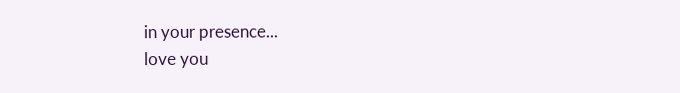in your presence...
love you